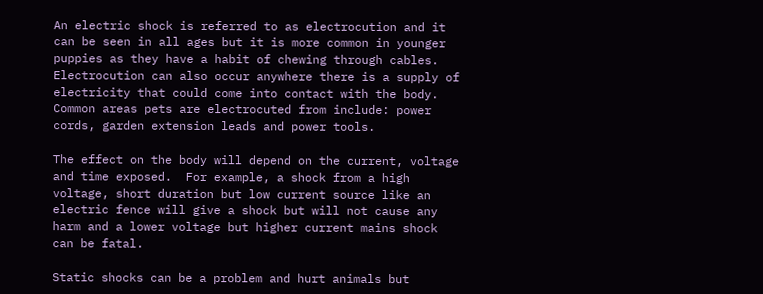An electric shock is referred to as electrocution and it can be seen in all ages but it is more common in younger puppies as they have a habit of chewing through cables.  Electrocution can also occur anywhere there is a supply of electricity that could come into contact with the body.  Common areas pets are electrocuted from include: power cords, garden extension leads and power tools.

The effect on the body will depend on the current, voltage and time exposed.  For example, a shock from a high voltage, short duration but low current source like an electric fence will give a shock but will not cause any harm and a lower voltage but higher current mains shock can be fatal.

Static shocks can be a problem and hurt animals but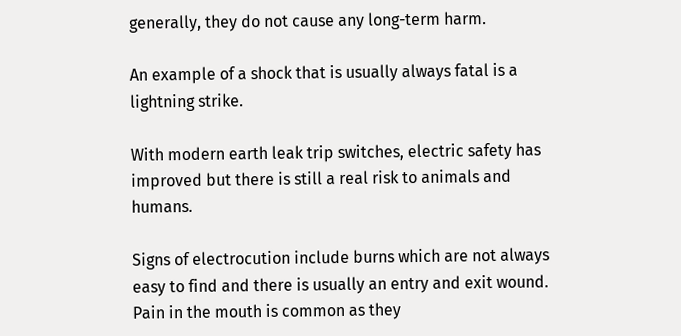generally, they do not cause any long-term harm.

An example of a shock that is usually always fatal is a lightning strike.

With modern earth leak trip switches, electric safety has improved but there is still a real risk to animals and humans.

Signs of electrocution include burns which are not always easy to find and there is usually an entry and exit wound. Pain in the mouth is common as they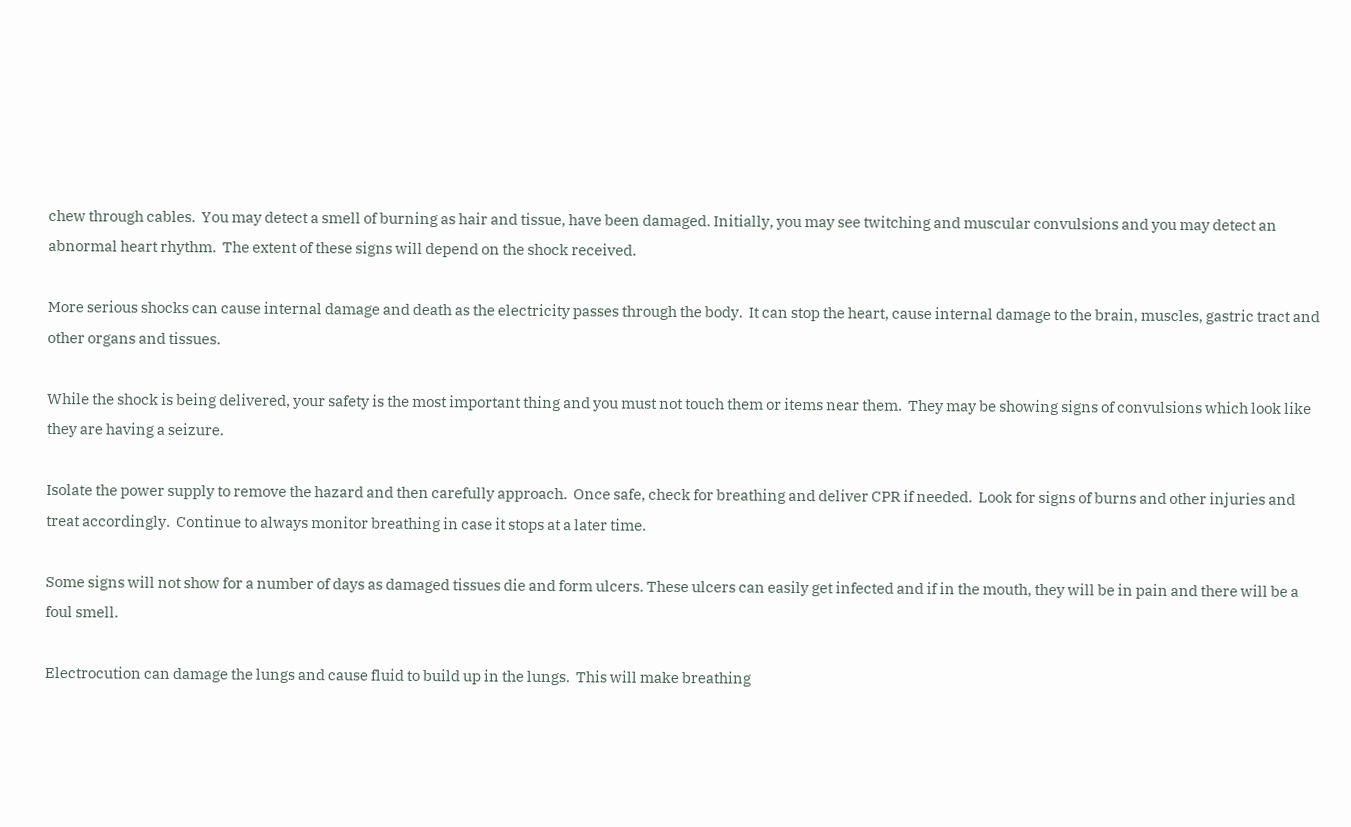chew through cables.  You may detect a smell of burning as hair and tissue, have been damaged. Initially, you may see twitching and muscular convulsions and you may detect an abnormal heart rhythm.  The extent of these signs will depend on the shock received.

More serious shocks can cause internal damage and death as the electricity passes through the body.  It can stop the heart, cause internal damage to the brain, muscles, gastric tract and other organs and tissues.

While the shock is being delivered, your safety is the most important thing and you must not touch them or items near them.  They may be showing signs of convulsions which look like they are having a seizure.

Isolate the power supply to remove the hazard and then carefully approach.  Once safe, check for breathing and deliver CPR if needed.  Look for signs of burns and other injuries and treat accordingly.  Continue to always monitor breathing in case it stops at a later time.

Some signs will not show for a number of days as damaged tissues die and form ulcers. These ulcers can easily get infected and if in the mouth, they will be in pain and there will be a foul smell.

Electrocution can damage the lungs and cause fluid to build up in the lungs.  This will make breathing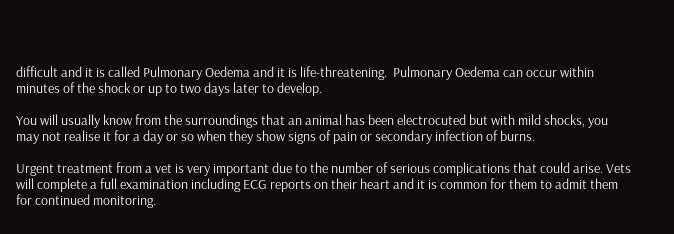difficult and it is called Pulmonary Oedema and it is life-threatening.  Pulmonary Oedema can occur within minutes of the shock or up to two days later to develop.

You will usually know from the surroundings that an animal has been electrocuted but with mild shocks, you may not realise it for a day or so when they show signs of pain or secondary infection of burns.

Urgent treatment from a vet is very important due to the number of serious complications that could arise. Vets will complete a full examination including ECG reports on their heart and it is common for them to admit them for continued monitoring.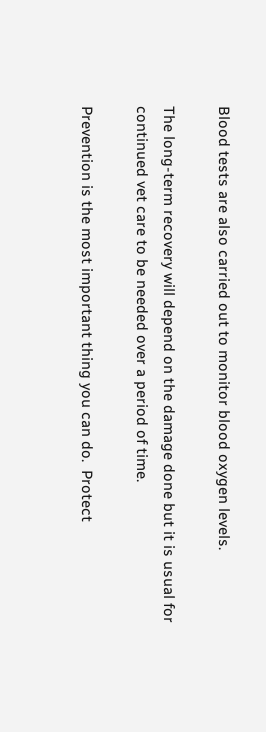Blood tests are also carried out to monitor blood oxygen levels.

The long-term recovery will depend on the damage done but it is usual for continued vet care to be needed over a period of time.

Prevention is the most important thing you can do.  Protect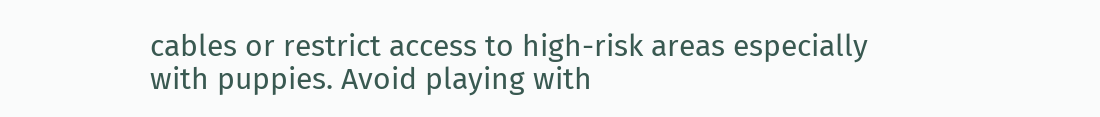cables or restrict access to high-risk areas especially with puppies. Avoid playing with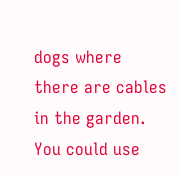dogs where there are cables in the garden.  You could use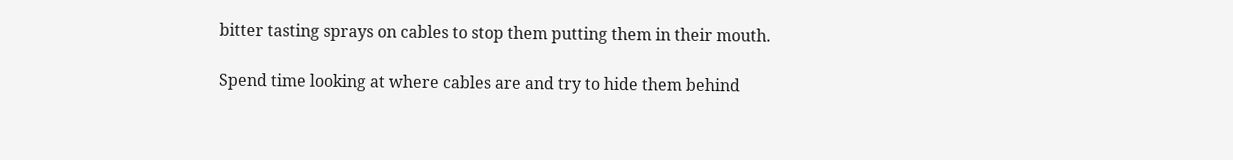bitter tasting sprays on cables to stop them putting them in their mouth.

Spend time looking at where cables are and try to hide them behind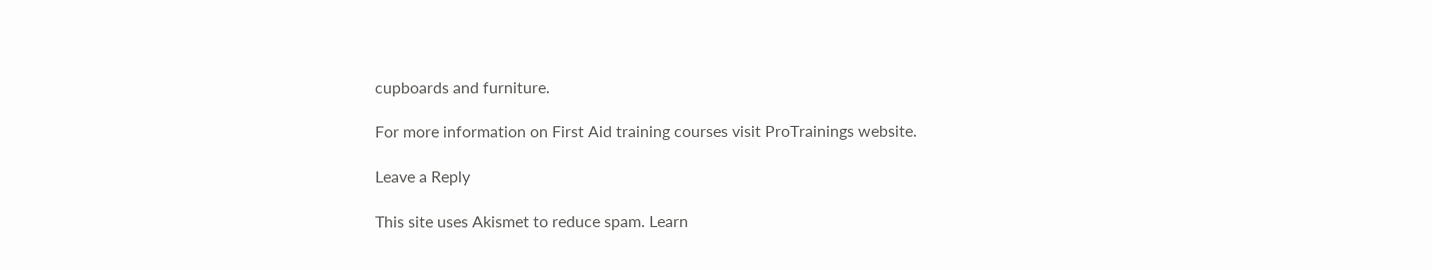cupboards and furniture.

For more information on First Aid training courses visit ProTrainings website.

Leave a Reply

This site uses Akismet to reduce spam. Learn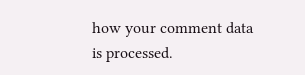how your comment data is processed.